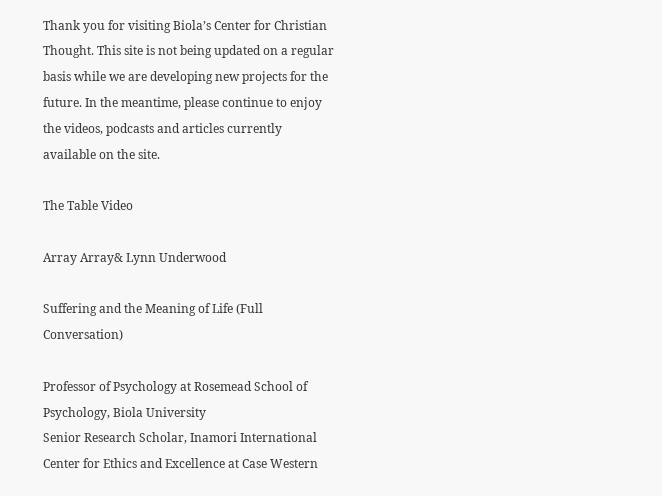Thank you for visiting Biola’s Center for Christian Thought. This site is not being updated on a regular basis while we are developing new projects for the future. In the meantime, please continue to enjoy the videos, podcasts and articles currently available on the site.

The Table Video

Array Array& Lynn Underwood

Suffering and the Meaning of Life (Full Conversation)

Professor of Psychology at Rosemead School of Psychology, Biola University
Senior Research Scholar, Inamori International Center for Ethics and Excellence at Case Western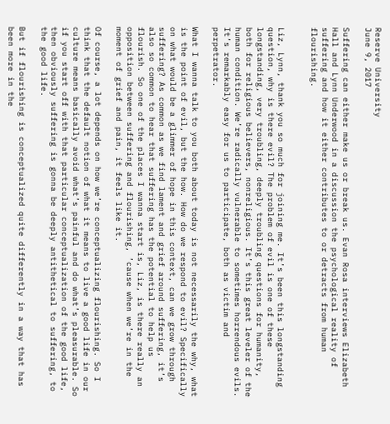Reserve University
June 9, 2017

Suffering can either make us or break us. Evan Rosa interviews Elizabeth Hall and Lynn Underwood in a discussion the psychological reality of suffering and how it either contributes to or detracts from human flourishing.


Liz, Lynn, thank you so much for joining me. It’s been this longstanding question, why is there evil? The problem of evil is one of these longstanding, very troubling, deeply troubling questions for humanity, both for religious believers, nonreligious. It’s this great leveler of the human condition. We’re radically vulnerable to sometimes horrendous evils. It’s remarkably easy for us to participate, both as victim and perpetrator.

What I wanna talk to you both about today is not necessarily the why, what is the point of evil, but the how. How do we respond to evil? Specifically on what would be a glimmer of hope in this context, can we grow through suffering? As common as we find lament and grief around suffering, it’s also so common to hear that suffering has the potential to help us flourish. So one of the places I wanna start is, Liz, is there really an opposition between suffering and flourishing, ’cause when we’re in the moment of grief and pain, it feels like it.

Of course, a lot depends on how we’re conceptualizing flourishing. So I think that the default notion of what it means to live a good life in our culture means basically avoid what’s painful and do what’s pleasurable. So if you start off with that particular conceptualization of the good life, then obviously suffering is gonna be deeply antithetical to suffering, to the good life.

But if flourishing is conceptualized quite differently in a way that has been more in the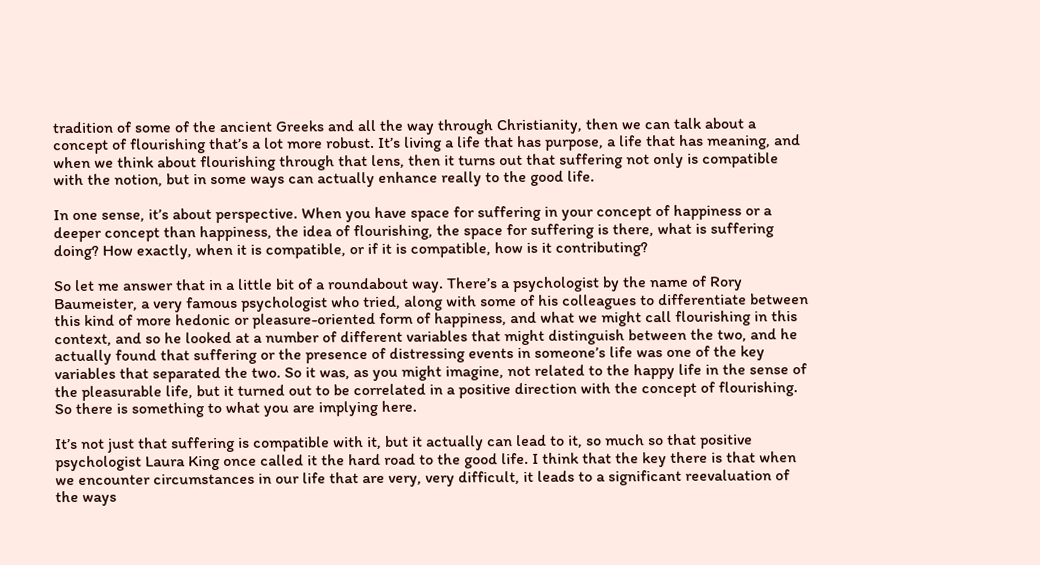tradition of some of the ancient Greeks and all the way through Christianity, then we can talk about a concept of flourishing that’s a lot more robust. It’s living a life that has purpose, a life that has meaning, and when we think about flourishing through that lens, then it turns out that suffering not only is compatible with the notion, but in some ways can actually enhance really to the good life.

In one sense, it’s about perspective. When you have space for suffering in your concept of happiness or a deeper concept than happiness, the idea of flourishing, the space for suffering is there, what is suffering doing? How exactly, when it is compatible, or if it is compatible, how is it contributing?

So let me answer that in a little bit of a roundabout way. There’s a psychologist by the name of Rory Baumeister, a very famous psychologist who tried, along with some of his colleagues to differentiate between this kind of more hedonic or pleasure-oriented form of happiness, and what we might call flourishing in this context, and so he looked at a number of different variables that might distinguish between the two, and he actually found that suffering or the presence of distressing events in someone’s life was one of the key variables that separated the two. So it was, as you might imagine, not related to the happy life in the sense of the pleasurable life, but it turned out to be correlated in a positive direction with the concept of flourishing. So there is something to what you are implying here.

It’s not just that suffering is compatible with it, but it actually can lead to it, so much so that positive psychologist Laura King once called it the hard road to the good life. I think that the key there is that when we encounter circumstances in our life that are very, very difficult, it leads to a significant reevaluation of the ways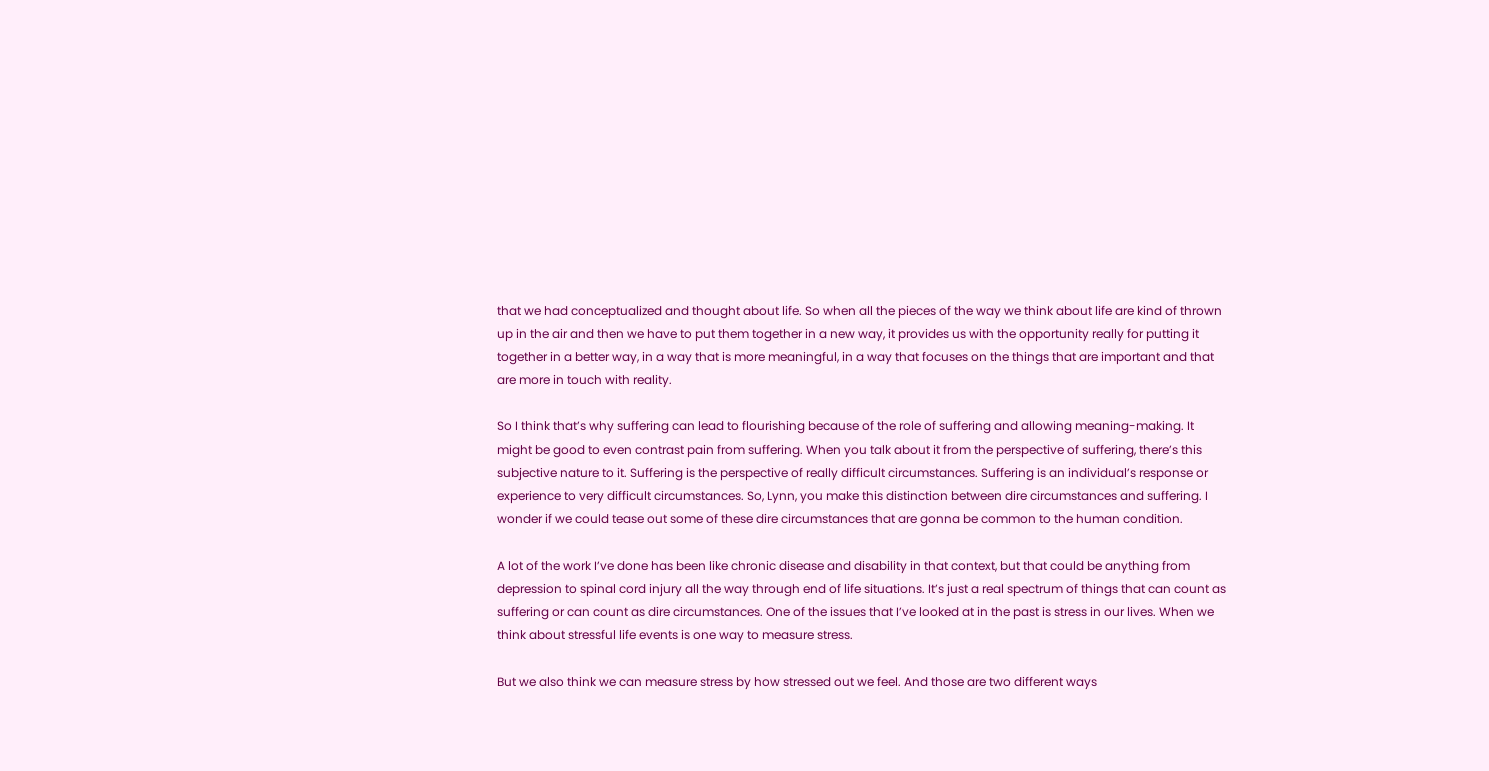that we had conceptualized and thought about life. So when all the pieces of the way we think about life are kind of thrown up in the air and then we have to put them together in a new way, it provides us with the opportunity really for putting it together in a better way, in a way that is more meaningful, in a way that focuses on the things that are important and that are more in touch with reality.

So I think that’s why suffering can lead to flourishing because of the role of suffering and allowing meaning-making. It might be good to even contrast pain from suffering. When you talk about it from the perspective of suffering, there’s this subjective nature to it. Suffering is the perspective of really difficult circumstances. Suffering is an individual’s response or experience to very difficult circumstances. So, Lynn, you make this distinction between dire circumstances and suffering. I wonder if we could tease out some of these dire circumstances that are gonna be common to the human condition.

A lot of the work I’ve done has been like chronic disease and disability in that context, but that could be anything from depression to spinal cord injury all the way through end of life situations. It’s just a real spectrum of things that can count as suffering or can count as dire circumstances. One of the issues that I’ve looked at in the past is stress in our lives. When we think about stressful life events is one way to measure stress.

But we also think we can measure stress by how stressed out we feel. And those are two different ways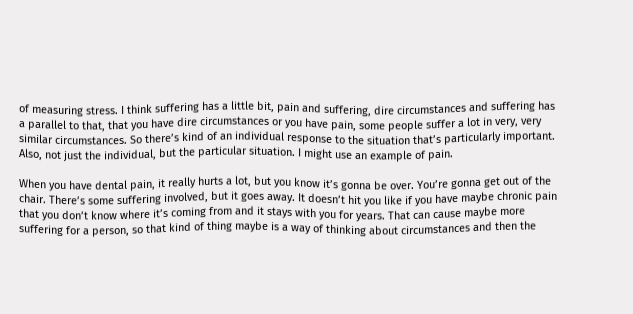of measuring stress. I think suffering has a little bit, pain and suffering, dire circumstances and suffering has a parallel to that, that you have dire circumstances or you have pain, some people suffer a lot in very, very similar circumstances. So there’s kind of an individual response to the situation that’s particularly important. Also, not just the individual, but the particular situation. I might use an example of pain.

When you have dental pain, it really hurts a lot, but you know it’s gonna be over. You’re gonna get out of the chair. There’s some suffering involved, but it goes away. It doesn’t hit you like if you have maybe chronic pain that you don’t know where it’s coming from and it stays with you for years. That can cause maybe more suffering for a person, so that kind of thing maybe is a way of thinking about circumstances and then the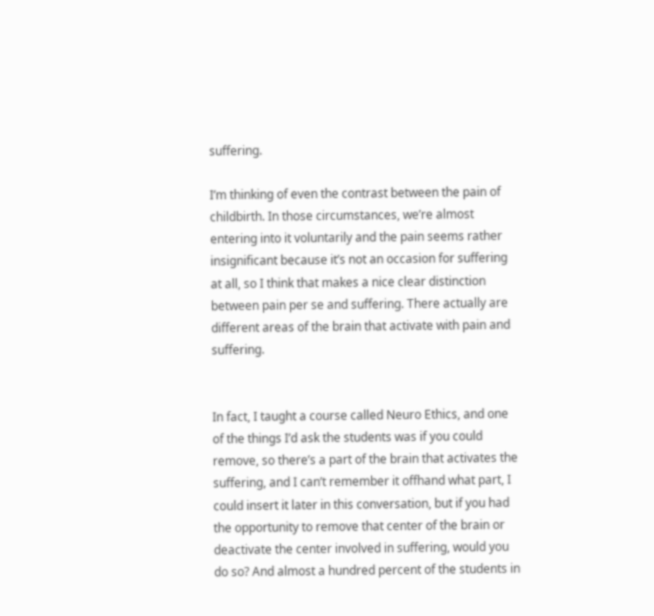suffering.

I’m thinking of even the contrast between the pain of childbirth. In those circumstances, we’re almost entering into it voluntarily and the pain seems rather insignificant because it’s not an occasion for suffering at all, so I think that makes a nice clear distinction between pain per se and suffering. There actually are different areas of the brain that activate with pain and suffering.


In fact, I taught a course called Neuro Ethics, and one of the things I’d ask the students was if you could remove, so there’s a part of the brain that activates the suffering, and I can’t remember it offhand what part, I could insert it later in this conversation, but if you had the opportunity to remove that center of the brain or deactivate the center involved in suffering, would you do so? And almost a hundred percent of the students in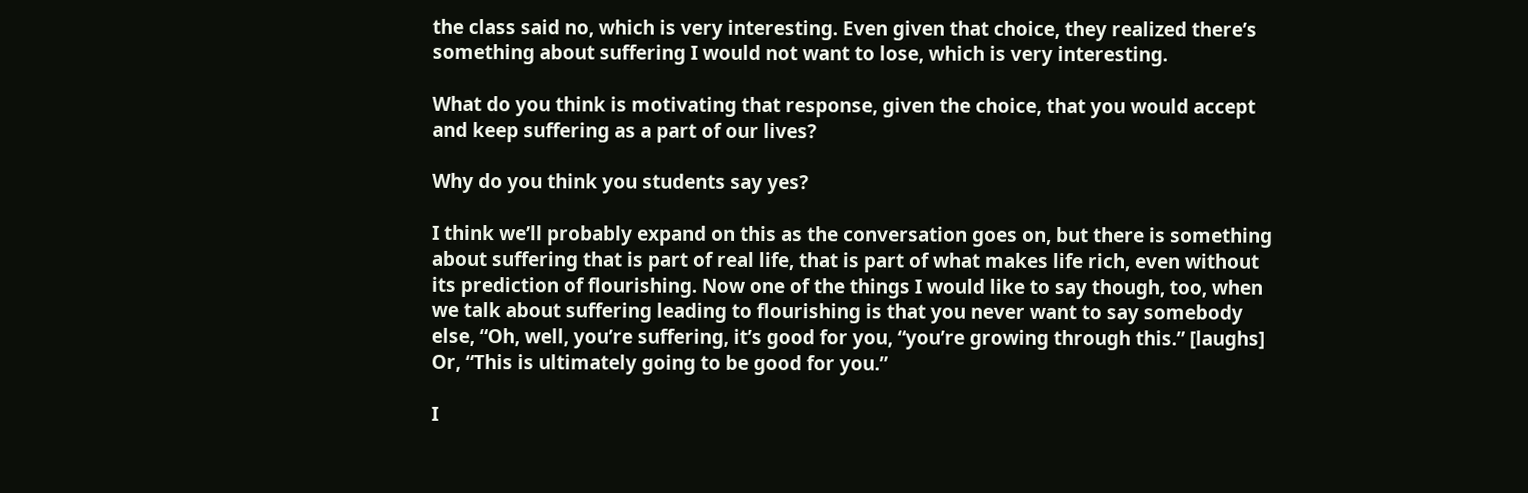the class said no, which is very interesting. Even given that choice, they realized there’s something about suffering I would not want to lose, which is very interesting.

What do you think is motivating that response, given the choice, that you would accept and keep suffering as a part of our lives?

Why do you think you students say yes?

I think we’ll probably expand on this as the conversation goes on, but there is something about suffering that is part of real life, that is part of what makes life rich, even without its prediction of flourishing. Now one of the things I would like to say though, too, when we talk about suffering leading to flourishing is that you never want to say somebody else, “Oh, well, you’re suffering, it’s good for you, “you’re growing through this.” [laughs] Or, “This is ultimately going to be good for you.”

I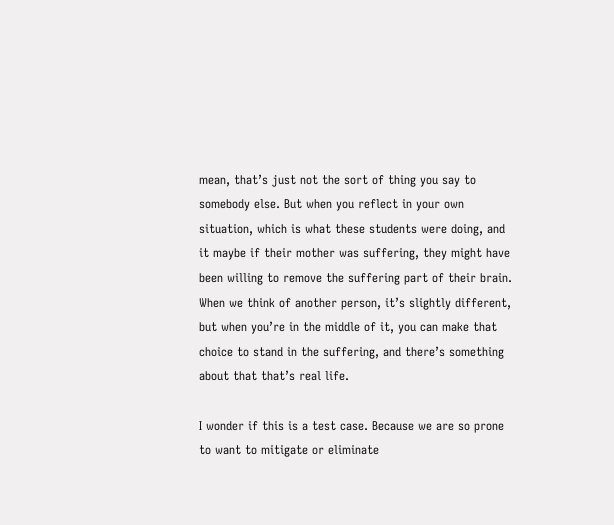mean, that’s just not the sort of thing you say to somebody else. But when you reflect in your own situation, which is what these students were doing, and it maybe if their mother was suffering, they might have been willing to remove the suffering part of their brain. When we think of another person, it’s slightly different, but when you’re in the middle of it, you can make that choice to stand in the suffering, and there’s something about that that’s real life.

I wonder if this is a test case. Because we are so prone to want to mitigate or eliminate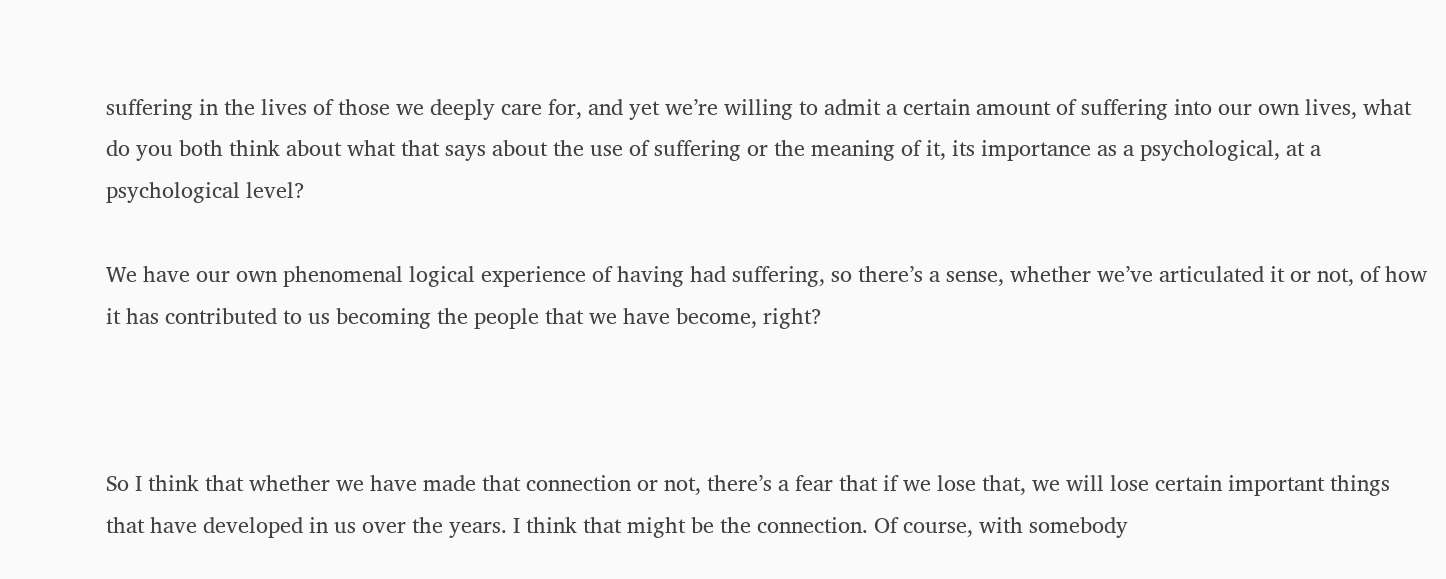suffering in the lives of those we deeply care for, and yet we’re willing to admit a certain amount of suffering into our own lives, what do you both think about what that says about the use of suffering or the meaning of it, its importance as a psychological, at a psychological level?

We have our own phenomenal logical experience of having had suffering, so there’s a sense, whether we’ve articulated it or not, of how it has contributed to us becoming the people that we have become, right?



So I think that whether we have made that connection or not, there’s a fear that if we lose that, we will lose certain important things that have developed in us over the years. I think that might be the connection. Of course, with somebody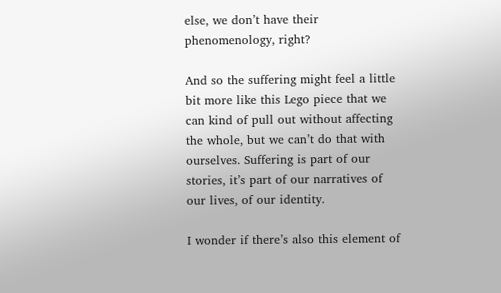else, we don’t have their phenomenology, right?

And so the suffering might feel a little bit more like this Lego piece that we can kind of pull out without affecting the whole, but we can’t do that with ourselves. Suffering is part of our stories, it’s part of our narratives of our lives, of our identity.

I wonder if there’s also this element of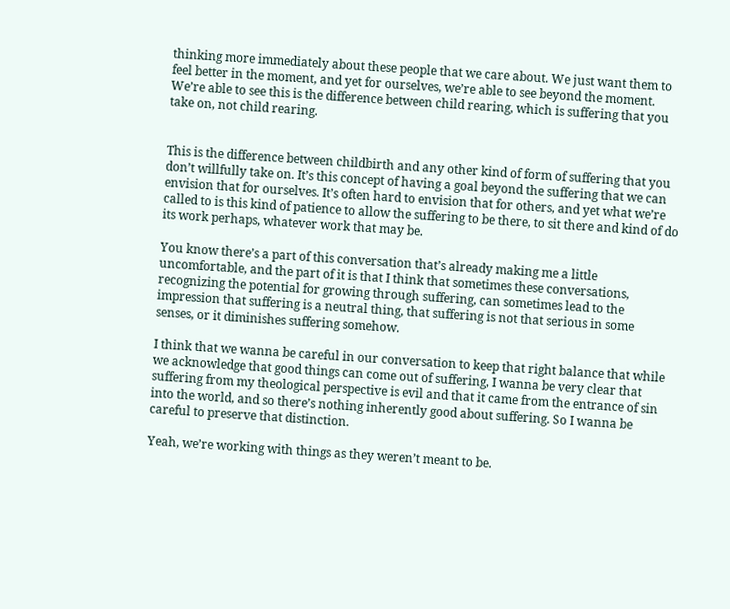thinking more immediately about these people that we care about. We just want them to feel better in the moment, and yet for ourselves, we’re able to see beyond the moment. We’re able to see this is the difference between child rearing, which is suffering that you take on, not child rearing.


This is the difference between childbirth and any other kind of form of suffering that you don’t willfully take on. It’s this concept of having a goal beyond the suffering that we can envision that for ourselves. It’s often hard to envision that for others, and yet what we’re called to is this kind of patience to allow the suffering to be there, to sit there and kind of do its work perhaps, whatever work that may be.

You know there’s a part of this conversation that’s already making me a little uncomfortable, and the part of it is that I think that sometimes these conversations, recognizing the potential for growing through suffering, can sometimes lead to the impression that suffering is a neutral thing, that suffering is not that serious in some senses, or it diminishes suffering somehow.

I think that we wanna be careful in our conversation to keep that right balance that while we acknowledge that good things can come out of suffering, I wanna be very clear that suffering from my theological perspective is evil and that it came from the entrance of sin into the world, and so there’s nothing inherently good about suffering. So I wanna be careful to preserve that distinction.

Yeah, we’re working with things as they weren’t meant to be.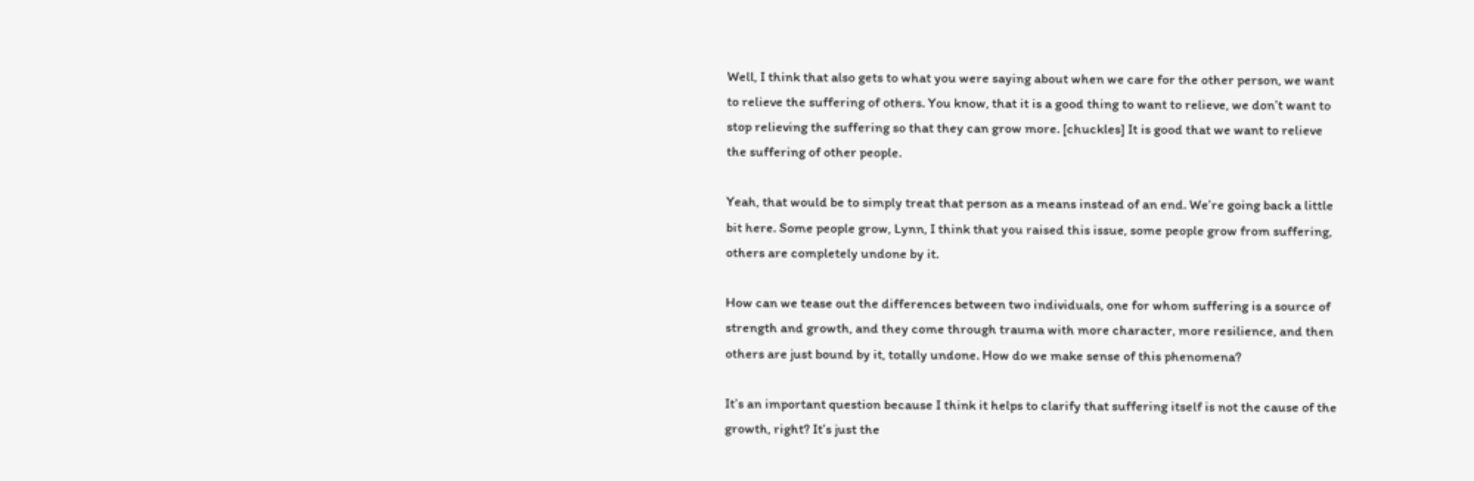Well, I think that also gets to what you were saying about when we care for the other person, we want to relieve the suffering of others. You know, that it is a good thing to want to relieve, we don’t want to stop relieving the suffering so that they can grow more. [chuckles] It is good that we want to relieve the suffering of other people.

Yeah, that would be to simply treat that person as a means instead of an end. We’re going back a little bit here. Some people grow, Lynn, I think that you raised this issue, some people grow from suffering, others are completely undone by it.

How can we tease out the differences between two individuals, one for whom suffering is a source of strength and growth, and they come through trauma with more character, more resilience, and then others are just bound by it, totally undone. How do we make sense of this phenomena?

It’s an important question because I think it helps to clarify that suffering itself is not the cause of the growth, right? It’s just the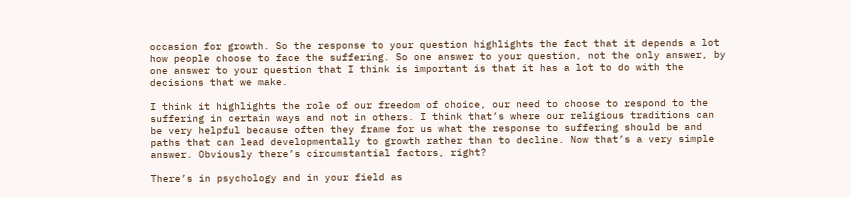occasion for growth. So the response to your question highlights the fact that it depends a lot how people choose to face the suffering. So one answer to your question, not the only answer, by one answer to your question that I think is important is that it has a lot to do with the decisions that we make.

I think it highlights the role of our freedom of choice, our need to choose to respond to the suffering in certain ways and not in others. I think that’s where our religious traditions can be very helpful because often they frame for us what the response to suffering should be and paths that can lead developmentally to growth rather than to decline. Now that’s a very simple answer. Obviously there’s circumstantial factors, right?

There’s in psychology and in your field as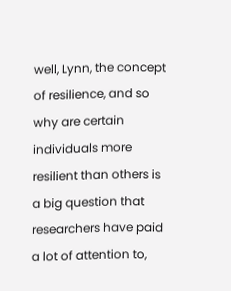well, Lynn, the concept of resilience, and so why are certain individuals more resilient than others is a big question that researchers have paid a lot of attention to,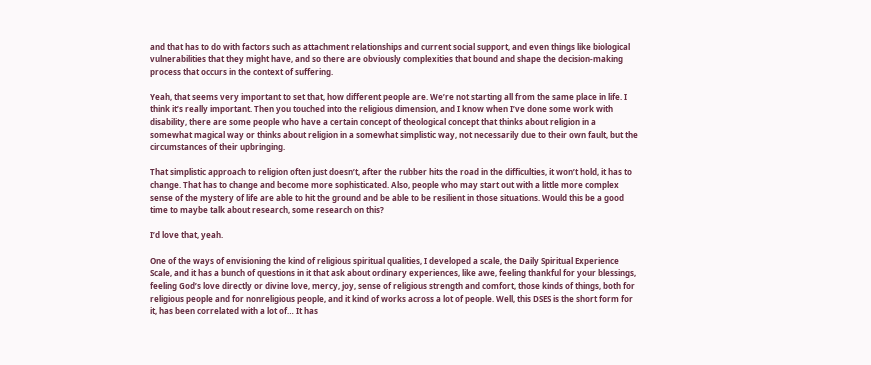and that has to do with factors such as attachment relationships and current social support, and even things like biological vulnerabilities that they might have, and so there are obviously complexities that bound and shape the decision-making process that occurs in the context of suffering.

Yeah, that seems very important to set that, how different people are. We’re not starting all from the same place in life. I think it’s really important. Then you touched into the religious dimension, and I know when I’ve done some work with disability, there are some people who have a certain concept of theological concept that thinks about religion in a somewhat magical way or thinks about religion in a somewhat simplistic way, not necessarily due to their own fault, but the circumstances of their upbringing.

That simplistic approach to religion often just doesn’t, after the rubber hits the road in the difficulties, it won’t hold, it has to change. That has to change and become more sophisticated. Also, people who may start out with a little more complex sense of the mystery of life are able to hit the ground and be able to be resilient in those situations. Would this be a good time to maybe talk about research, some research on this?

I’d love that, yeah.

One of the ways of envisioning the kind of religious spiritual qualities, I developed a scale, the Daily Spiritual Experience Scale, and it has a bunch of questions in it that ask about ordinary experiences, like awe, feeling thankful for your blessings, feeling God’s love directly or divine love, mercy, joy, sense of religious strength and comfort, those kinds of things, both for religious people and for nonreligious people, and it kind of works across a lot of people. Well, this DSES is the short form for it, has been correlated with a lot of… It has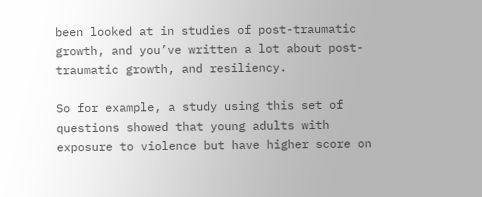been looked at in studies of post-traumatic growth, and you’ve written a lot about post-traumatic growth, and resiliency.

So for example, a study using this set of questions showed that young adults with exposure to violence but have higher score on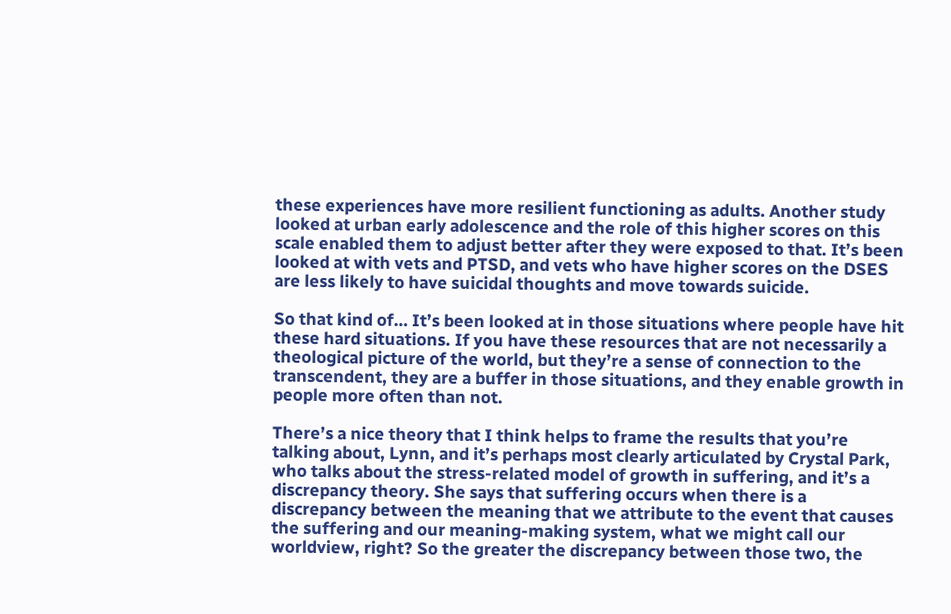these experiences have more resilient functioning as adults. Another study looked at urban early adolescence and the role of this higher scores on this scale enabled them to adjust better after they were exposed to that. It’s been looked at with vets and PTSD, and vets who have higher scores on the DSES are less likely to have suicidal thoughts and move towards suicide.

So that kind of… It’s been looked at in those situations where people have hit these hard situations. If you have these resources that are not necessarily a theological picture of the world, but they’re a sense of connection to the transcendent, they are a buffer in those situations, and they enable growth in people more often than not.

There’s a nice theory that I think helps to frame the results that you’re talking about, Lynn, and it’s perhaps most clearly articulated by Crystal Park, who talks about the stress-related model of growth in suffering, and it’s a discrepancy theory. She says that suffering occurs when there is a discrepancy between the meaning that we attribute to the event that causes the suffering and our meaning-making system, what we might call our worldview, right? So the greater the discrepancy between those two, the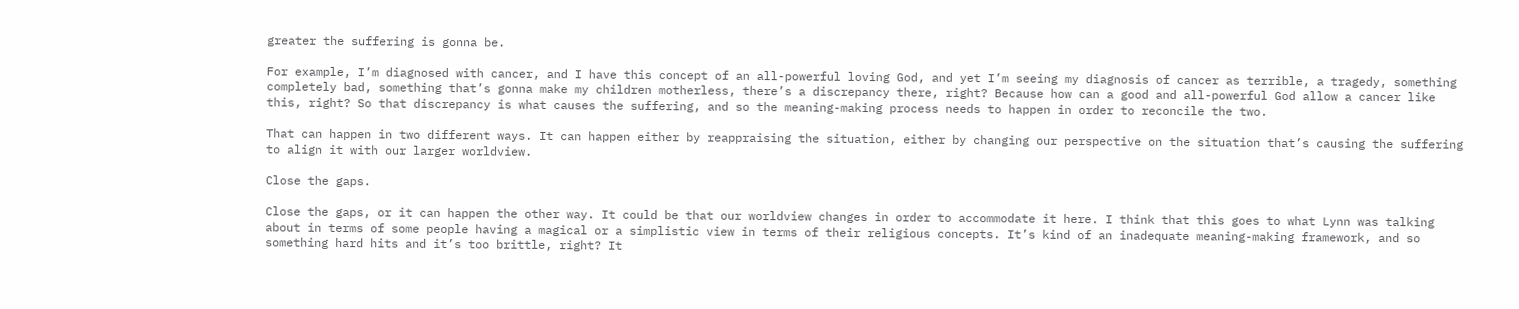greater the suffering is gonna be.

For example, I’m diagnosed with cancer, and I have this concept of an all-powerful loving God, and yet I’m seeing my diagnosis of cancer as terrible, a tragedy, something completely bad, something that’s gonna make my children motherless, there’s a discrepancy there, right? Because how can a good and all-powerful God allow a cancer like this, right? So that discrepancy is what causes the suffering, and so the meaning-making process needs to happen in order to reconcile the two.

That can happen in two different ways. It can happen either by reappraising the situation, either by changing our perspective on the situation that’s causing the suffering to align it with our larger worldview.

Close the gaps.

Close the gaps, or it can happen the other way. It could be that our worldview changes in order to accommodate it here. I think that this goes to what Lynn was talking about in terms of some people having a magical or a simplistic view in terms of their religious concepts. It’s kind of an inadequate meaning-making framework, and so something hard hits and it’s too brittle, right? It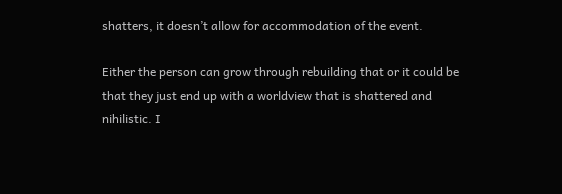shatters, it doesn’t allow for accommodation of the event.

Either the person can grow through rebuilding that or it could be that they just end up with a worldview that is shattered and nihilistic. I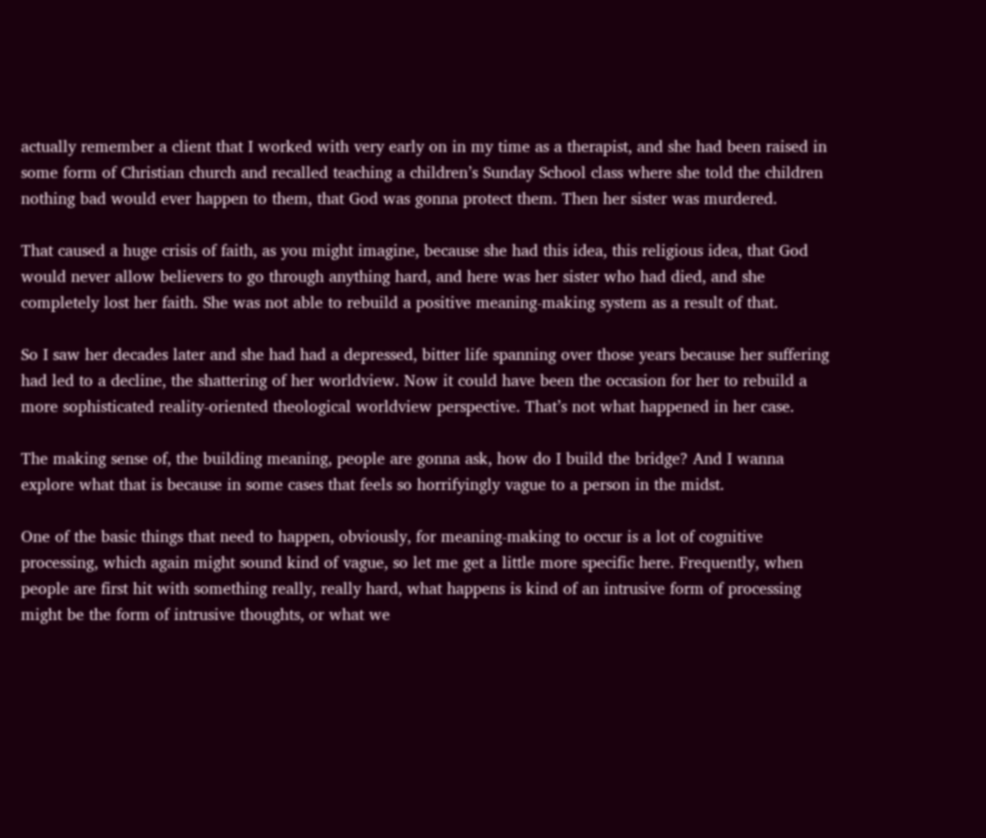actually remember a client that I worked with very early on in my time as a therapist, and she had been raised in some form of Christian church and recalled teaching a children’s Sunday School class where she told the children nothing bad would ever happen to them, that God was gonna protect them. Then her sister was murdered.

That caused a huge crisis of faith, as you might imagine, because she had this idea, this religious idea, that God would never allow believers to go through anything hard, and here was her sister who had died, and she completely lost her faith. She was not able to rebuild a positive meaning-making system as a result of that.

So I saw her decades later and she had had a depressed, bitter life spanning over those years because her suffering had led to a decline, the shattering of her worldview. Now it could have been the occasion for her to rebuild a more sophisticated reality-oriented theological worldview perspective. That’s not what happened in her case.

The making sense of, the building meaning, people are gonna ask, how do I build the bridge? And I wanna explore what that is because in some cases that feels so horrifyingly vague to a person in the midst.

One of the basic things that need to happen, obviously, for meaning-making to occur is a lot of cognitive processing, which again might sound kind of vague, so let me get a little more specific here. Frequently, when people are first hit with something really, really hard, what happens is kind of an intrusive form of processing might be the form of intrusive thoughts, or what we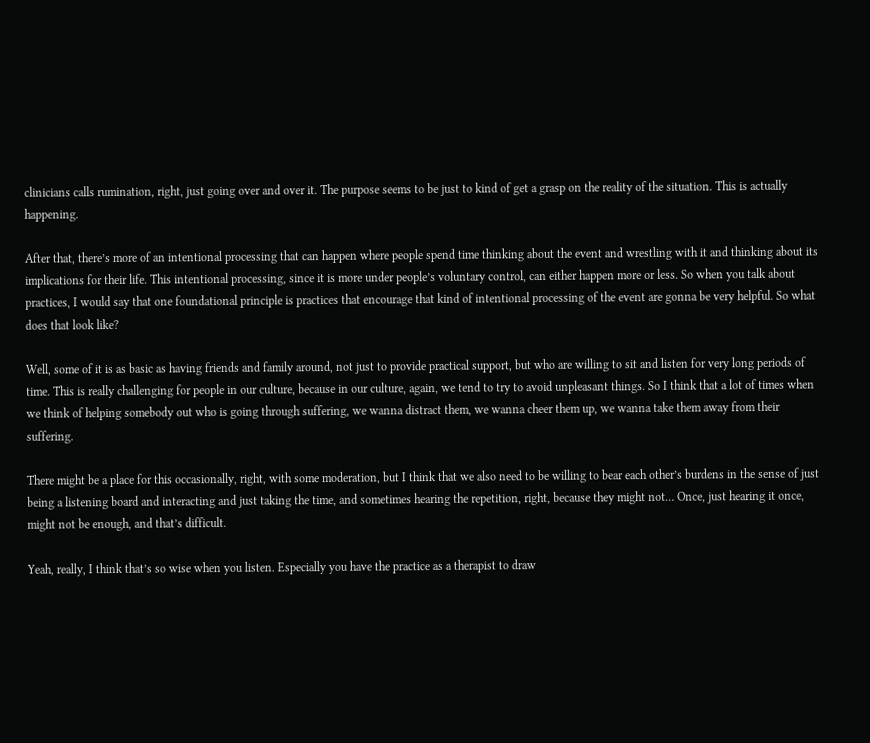clinicians calls rumination, right, just going over and over it. The purpose seems to be just to kind of get a grasp on the reality of the situation. This is actually happening.

After that, there’s more of an intentional processing that can happen where people spend time thinking about the event and wrestling with it and thinking about its implications for their life. This intentional processing, since it is more under people’s voluntary control, can either happen more or less. So when you talk about practices, I would say that one foundational principle is practices that encourage that kind of intentional processing of the event are gonna be very helpful. So what does that look like?

Well, some of it is as basic as having friends and family around, not just to provide practical support, but who are willing to sit and listen for very long periods of time. This is really challenging for people in our culture, because in our culture, again, we tend to try to avoid unpleasant things. So I think that a lot of times when we think of helping somebody out who is going through suffering, we wanna distract them, we wanna cheer them up, we wanna take them away from their suffering.

There might be a place for this occasionally, right, with some moderation, but I think that we also need to be willing to bear each other’s burdens in the sense of just being a listening board and interacting and just taking the time, and sometimes hearing the repetition, right, because they might not… Once, just hearing it once, might not be enough, and that’s difficult.

Yeah, really, I think that’s so wise when you listen. Especially you have the practice as a therapist to draw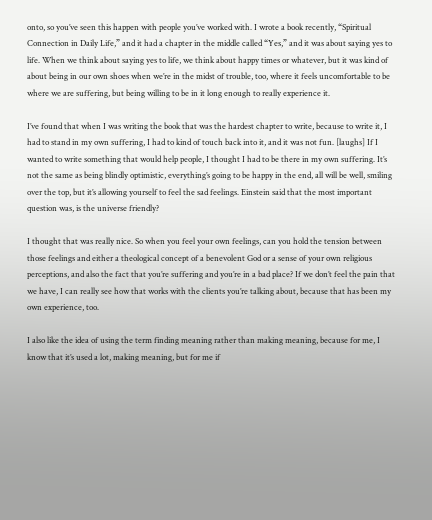onto, so you’ve seen this happen with people you’ve worked with. I wrote a book recently, “Spiritual Connection in Daily Life,” and it had a chapter in the middle called “Yes,” and it was about saying yes to life. When we think about saying yes to life, we think about happy times or whatever, but it was kind of about being in our own shoes when we’re in the midst of trouble, too, where it feels uncomfortable to be where we are suffering, but being willing to be in it long enough to really experience it.

I’ve found that when I was writing the book that was the hardest chapter to write, because to write it, I had to stand in my own suffering, I had to kind of touch back into it, and it was not fun. [laughs] If I wanted to write something that would help people, I thought I had to be there in my own suffering. It’s not the same as being blindly optimistic, everything’s going to be happy in the end, all will be well, smiling over the top, but it’s allowing yourself to feel the sad feelings. Einstein said that the most important question was, is the universe friendly?

I thought that was really nice. So when you feel your own feelings, can you hold the tension between those feelings and either a theological concept of a benevolent God or a sense of your own religious perceptions, and also the fact that you’re suffering and you’re in a bad place? If we don’t feel the pain that we have, I can really see how that works with the clients you’re talking about, because that has been my own experience, too.

I also like the idea of using the term finding meaning rather than making meaning, because for me, I know that it’s used a lot, making meaning, but for me if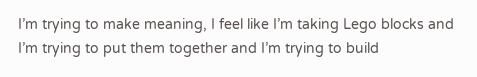I’m trying to make meaning, I feel like I’m taking Lego blocks and I’m trying to put them together and I’m trying to build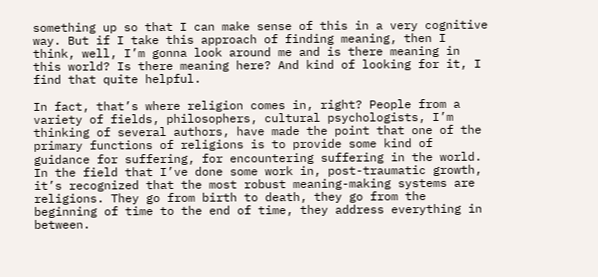something up so that I can make sense of this in a very cognitive way. But if I take this approach of finding meaning, then I think, well, I’m gonna look around me and is there meaning in this world? Is there meaning here? And kind of looking for it, I find that quite helpful.

In fact, that’s where religion comes in, right? People from a variety of fields, philosophers, cultural psychologists, I’m thinking of several authors, have made the point that one of the primary functions of religions is to provide some kind of guidance for suffering, for encountering suffering in the world. In the field that I’ve done some work in, post-traumatic growth, it’s recognized that the most robust meaning-making systems are religions. They go from birth to death, they go from the beginning of time to the end of time, they address everything in between.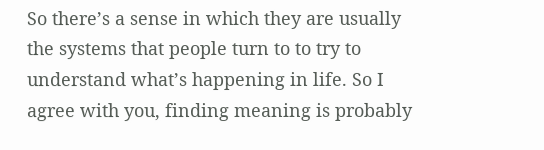So there’s a sense in which they are usually the systems that people turn to to try to understand what’s happening in life. So I agree with you, finding meaning is probably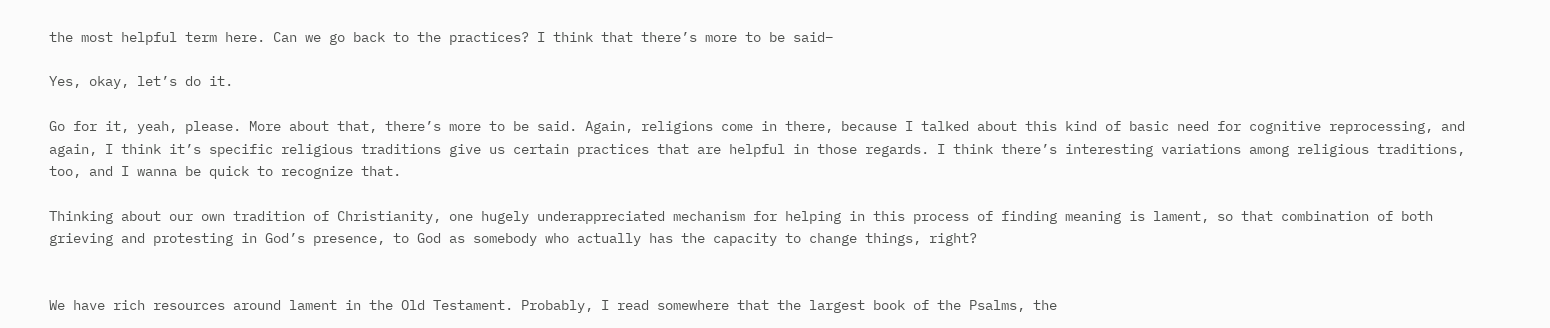the most helpful term here. Can we go back to the practices? I think that there’s more to be said–

Yes, okay, let’s do it.

Go for it, yeah, please. More about that, there’s more to be said. Again, religions come in there, because I talked about this kind of basic need for cognitive reprocessing, and again, I think it’s specific religious traditions give us certain practices that are helpful in those regards. I think there’s interesting variations among religious traditions, too, and I wanna be quick to recognize that.

Thinking about our own tradition of Christianity, one hugely underappreciated mechanism for helping in this process of finding meaning is lament, so that combination of both grieving and protesting in God’s presence, to God as somebody who actually has the capacity to change things, right?


We have rich resources around lament in the Old Testament. Probably, I read somewhere that the largest book of the Psalms, the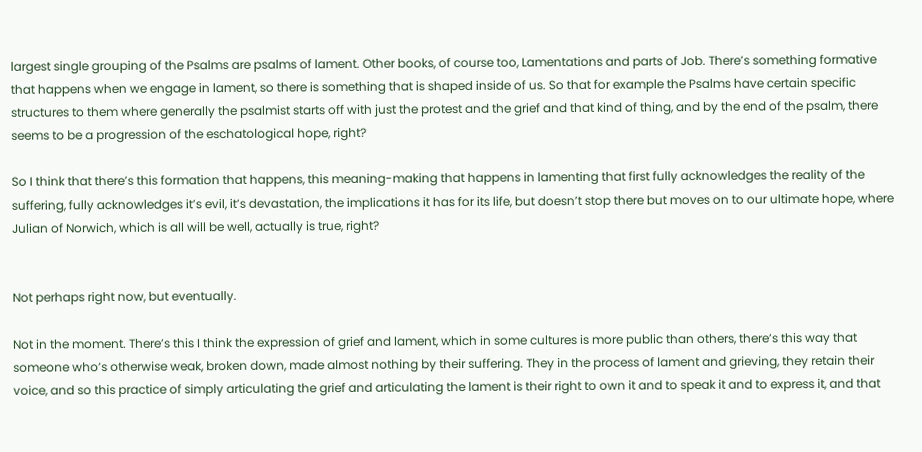largest single grouping of the Psalms are psalms of lament. Other books, of course too, Lamentations and parts of Job. There’s something formative that happens when we engage in lament, so there is something that is shaped inside of us. So that for example the Psalms have certain specific structures to them where generally the psalmist starts off with just the protest and the grief and that kind of thing, and by the end of the psalm, there seems to be a progression of the eschatological hope, right?

So I think that there’s this formation that happens, this meaning-making that happens in lamenting that first fully acknowledges the reality of the suffering, fully acknowledges it’s evil, it’s devastation, the implications it has for its life, but doesn’t stop there but moves on to our ultimate hope, where Julian of Norwich, which is all will be well, actually is true, right?


Not perhaps right now, but eventually.

Not in the moment. There’s this I think the expression of grief and lament, which in some cultures is more public than others, there’s this way that someone who’s otherwise weak, broken down, made almost nothing by their suffering. They in the process of lament and grieving, they retain their voice, and so this practice of simply articulating the grief and articulating the lament is their right to own it and to speak it and to express it, and that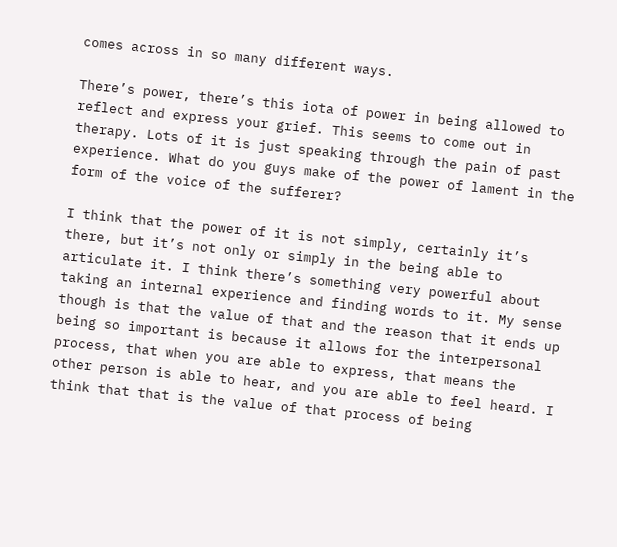comes across in so many different ways.

There’s power, there’s this iota of power in being allowed to reflect and express your grief. This seems to come out in therapy. Lots of it is just speaking through the pain of past experience. What do you guys make of the power of lament in the form of the voice of the sufferer?

I think that the power of it is not simply, certainly it’s there, but it’s not only or simply in the being able to articulate it. I think there’s something very powerful about taking an internal experience and finding words to it. My sense though is that the value of that and the reason that it ends up being so important is because it allows for the interpersonal process, that when you are able to express, that means the other person is able to hear, and you are able to feel heard. I think that that is the value of that process of being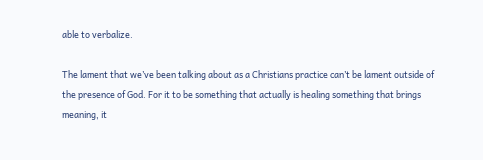able to verbalize.

The lament that we’ve been talking about as a Christians practice can’t be lament outside of the presence of God. For it to be something that actually is healing something that brings meaning, it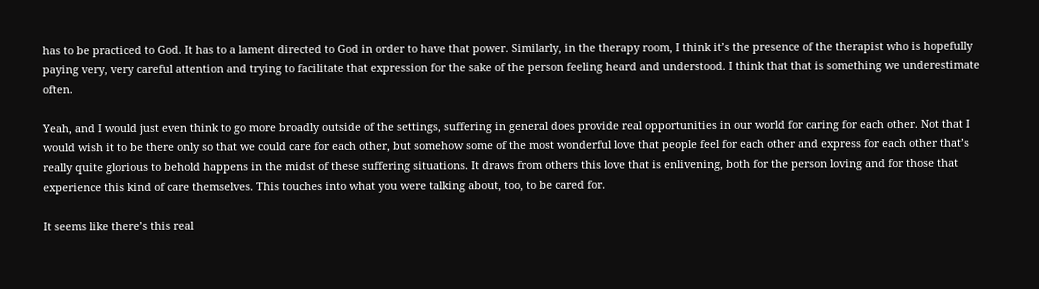has to be practiced to God. It has to a lament directed to God in order to have that power. Similarly, in the therapy room, I think it’s the presence of the therapist who is hopefully paying very, very careful attention and trying to facilitate that expression for the sake of the person feeling heard and understood. I think that that is something we underestimate often.

Yeah, and I would just even think to go more broadly outside of the settings, suffering in general does provide real opportunities in our world for caring for each other. Not that I would wish it to be there only so that we could care for each other, but somehow some of the most wonderful love that people feel for each other and express for each other that’s really quite glorious to behold happens in the midst of these suffering situations. It draws from others this love that is enlivening, both for the person loving and for those that experience this kind of care themselves. This touches into what you were talking about, too, to be cared for.

It seems like there’s this real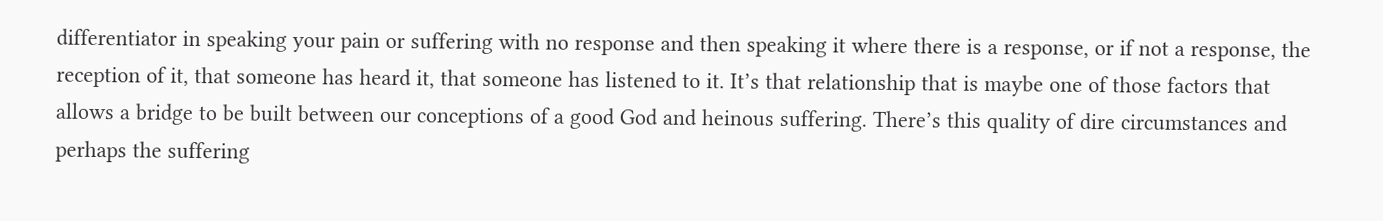differentiator in speaking your pain or suffering with no response and then speaking it where there is a response, or if not a response, the reception of it, that someone has heard it, that someone has listened to it. It’s that relationship that is maybe one of those factors that allows a bridge to be built between our conceptions of a good God and heinous suffering. There’s this quality of dire circumstances and perhaps the suffering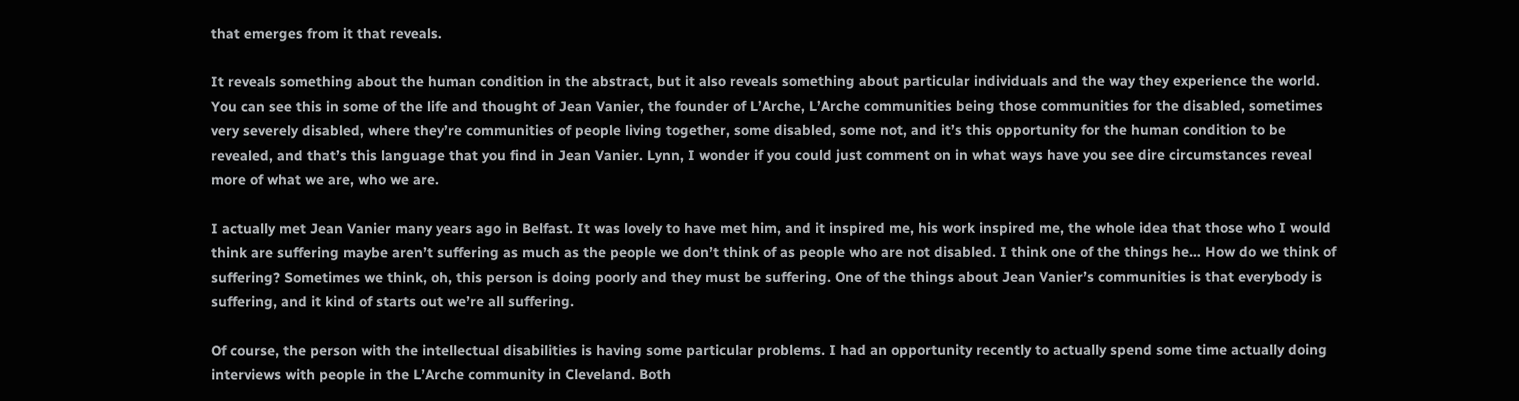that emerges from it that reveals.

It reveals something about the human condition in the abstract, but it also reveals something about particular individuals and the way they experience the world. You can see this in some of the life and thought of Jean Vanier, the founder of L’Arche, L’Arche communities being those communities for the disabled, sometimes very severely disabled, where they’re communities of people living together, some disabled, some not, and it’s this opportunity for the human condition to be revealed, and that’s this language that you find in Jean Vanier. Lynn, I wonder if you could just comment on in what ways have you see dire circumstances reveal more of what we are, who we are.

I actually met Jean Vanier many years ago in Belfast. It was lovely to have met him, and it inspired me, his work inspired me, the whole idea that those who I would think are suffering maybe aren’t suffering as much as the people we don’t think of as people who are not disabled. I think one of the things he… How do we think of suffering? Sometimes we think, oh, this person is doing poorly and they must be suffering. One of the things about Jean Vanier’s communities is that everybody is suffering, and it kind of starts out we’re all suffering.

Of course, the person with the intellectual disabilities is having some particular problems. I had an opportunity recently to actually spend some time actually doing interviews with people in the L’Arche community in Cleveland. Both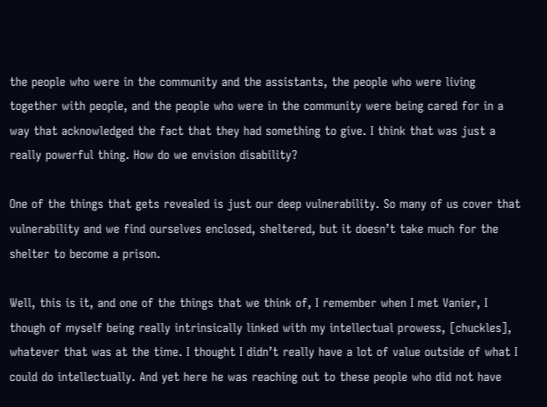the people who were in the community and the assistants, the people who were living together with people, and the people who were in the community were being cared for in a way that acknowledged the fact that they had something to give. I think that was just a really powerful thing. How do we envision disability?

One of the things that gets revealed is just our deep vulnerability. So many of us cover that vulnerability and we find ourselves enclosed, sheltered, but it doesn’t take much for the shelter to become a prison.

Well, this is it, and one of the things that we think of, I remember when I met Vanier, I though of myself being really intrinsically linked with my intellectual prowess, [chuckles], whatever that was at the time. I thought I didn’t really have a lot of value outside of what I could do intellectually. And yet here he was reaching out to these people who did not have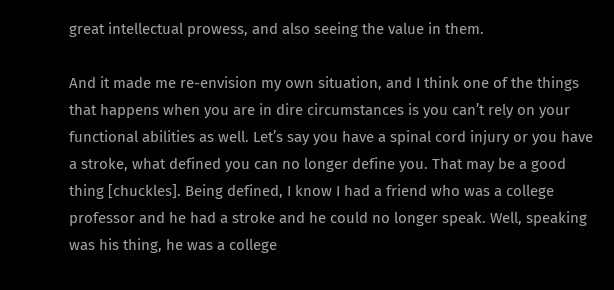great intellectual prowess, and also seeing the value in them.

And it made me re-envision my own situation, and I think one of the things that happens when you are in dire circumstances is you can’t rely on your functional abilities as well. Let’s say you have a spinal cord injury or you have a stroke, what defined you can no longer define you. That may be a good thing [chuckles]. Being defined, I know I had a friend who was a college professor and he had a stroke and he could no longer speak. Well, speaking was his thing, he was a college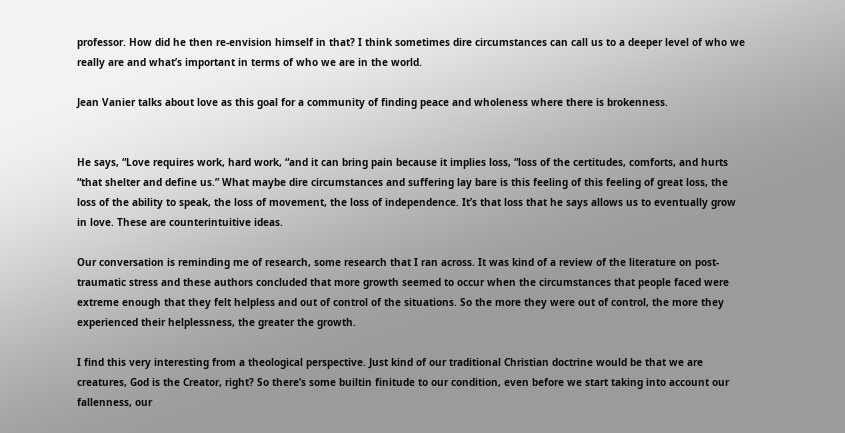professor. How did he then re-envision himself in that? I think sometimes dire circumstances can call us to a deeper level of who we really are and what’s important in terms of who we are in the world.

Jean Vanier talks about love as this goal for a community of finding peace and wholeness where there is brokenness.


He says, “Love requires work, hard work, “and it can bring pain because it implies loss, “loss of the certitudes, comforts, and hurts “that shelter and define us.” What maybe dire circumstances and suffering lay bare is this feeling of this feeling of great loss, the loss of the ability to speak, the loss of movement, the loss of independence. It’s that loss that he says allows us to eventually grow in love. These are counterintuitive ideas.

Our conversation is reminding me of research, some research that I ran across. It was kind of a review of the literature on post-traumatic stress and these authors concluded that more growth seemed to occur when the circumstances that people faced were extreme enough that they felt helpless and out of control of the situations. So the more they were out of control, the more they experienced their helplessness, the greater the growth.

I find this very interesting from a theological perspective. Just kind of our traditional Christian doctrine would be that we are creatures, God is the Creator, right? So there’s some builtin finitude to our condition, even before we start taking into account our fallenness, our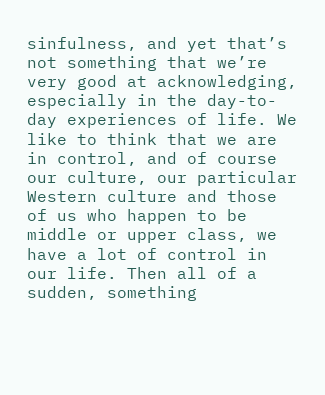sinfulness, and yet that’s not something that we’re very good at acknowledging, especially in the day-to-day experiences of life. We like to think that we are in control, and of course our culture, our particular Western culture and those of us who happen to be middle or upper class, we have a lot of control in our life. Then all of a sudden, something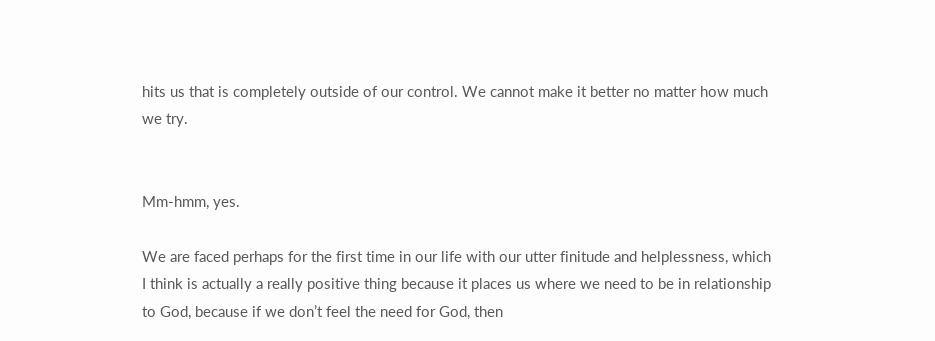hits us that is completely outside of our control. We cannot make it better no matter how much we try.


Mm-hmm, yes.

We are faced perhaps for the first time in our life with our utter finitude and helplessness, which I think is actually a really positive thing because it places us where we need to be in relationship to God, because if we don’t feel the need for God, then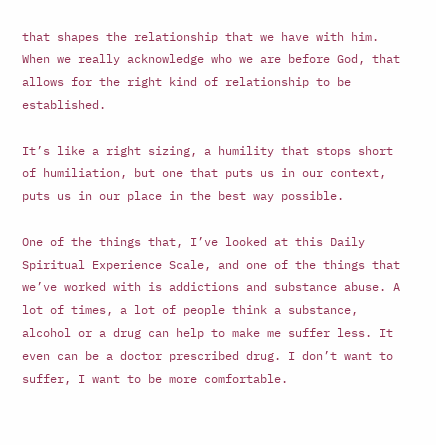that shapes the relationship that we have with him. When we really acknowledge who we are before God, that allows for the right kind of relationship to be established.

It’s like a right sizing, a humility that stops short of humiliation, but one that puts us in our context, puts us in our place in the best way possible.

One of the things that, I’ve looked at this Daily Spiritual Experience Scale, and one of the things that we’ve worked with is addictions and substance abuse. A lot of times, a lot of people think a substance, alcohol or a drug can help to make me suffer less. It even can be a doctor prescribed drug. I don’t want to suffer, I want to be more comfortable.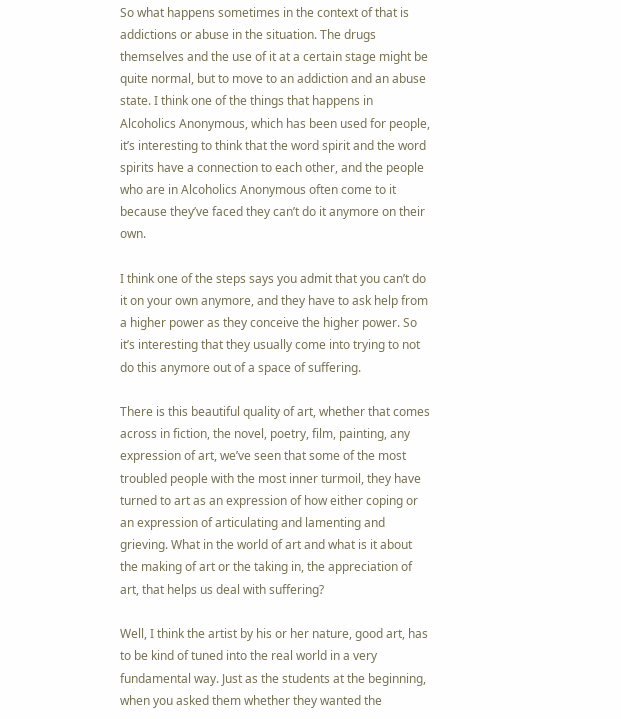So what happens sometimes in the context of that is addictions or abuse in the situation. The drugs themselves and the use of it at a certain stage might be quite normal, but to move to an addiction and an abuse state. I think one of the things that happens in Alcoholics Anonymous, which has been used for people, it’s interesting to think that the word spirit and the word spirits have a connection to each other, and the people who are in Alcoholics Anonymous often come to it because they’ve faced they can’t do it anymore on their own.

I think one of the steps says you admit that you can’t do it on your own anymore, and they have to ask help from a higher power as they conceive the higher power. So it’s interesting that they usually come into trying to not do this anymore out of a space of suffering.

There is this beautiful quality of art, whether that comes across in fiction, the novel, poetry, film, painting, any expression of art, we’ve seen that some of the most troubled people with the most inner turmoil, they have turned to art as an expression of how either coping or an expression of articulating and lamenting and grieving. What in the world of art and what is it about the making of art or the taking in, the appreciation of art, that helps us deal with suffering?

Well, I think the artist by his or her nature, good art, has to be kind of tuned into the real world in a very fundamental way. Just as the students at the beginning, when you asked them whether they wanted the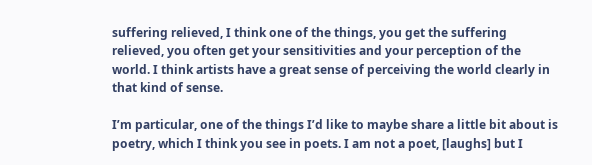suffering relieved, I think one of the things, you get the suffering relieved, you often get your sensitivities and your perception of the world. I think artists have a great sense of perceiving the world clearly in that kind of sense.

I’m particular, one of the things I’d like to maybe share a little bit about is poetry, which I think you see in poets. I am not a poet, [laughs] but I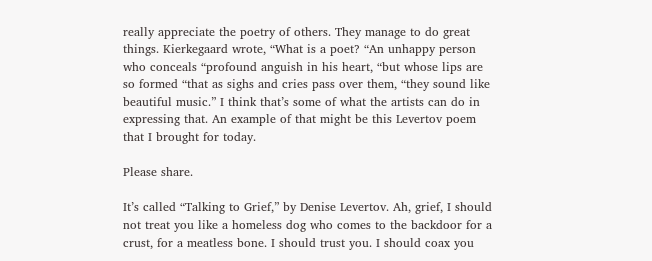really appreciate the poetry of others. They manage to do great things. Kierkegaard wrote, “What is a poet? “An unhappy person who conceals “profound anguish in his heart, “but whose lips are so formed “that as sighs and cries pass over them, “they sound like beautiful music.” I think that’s some of what the artists can do in expressing that. An example of that might be this Levertov poem that I brought for today.

Please share.

It’s called “Talking to Grief,” by Denise Levertov. Ah, grief, I should not treat you like a homeless dog who comes to the backdoor for a crust, for a meatless bone. I should trust you. I should coax you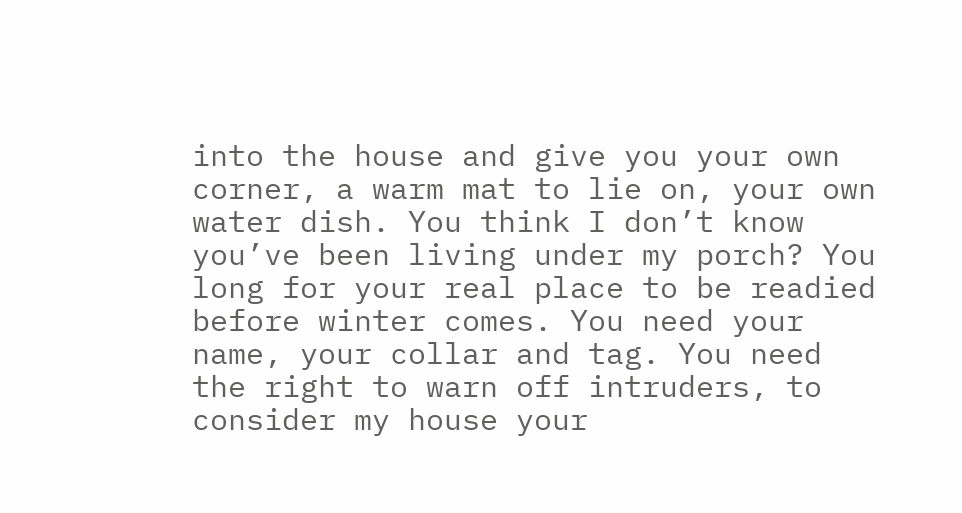into the house and give you your own corner, a warm mat to lie on, your own water dish. You think I don’t know you’ve been living under my porch? You long for your real place to be readied before winter comes. You need your name, your collar and tag. You need the right to warn off intruders, to consider my house your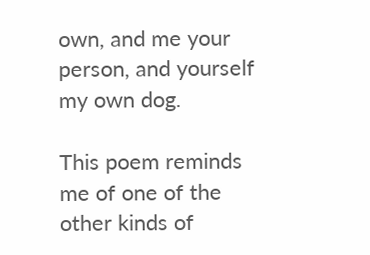own, and me your person, and yourself my own dog.

This poem reminds me of one of the other kinds of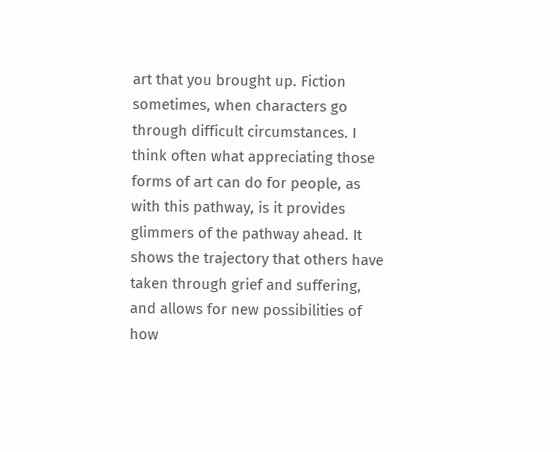art that you brought up. Fiction sometimes, when characters go through difficult circumstances. I think often what appreciating those forms of art can do for people, as with this pathway, is it provides glimmers of the pathway ahead. It shows the trajectory that others have taken through grief and suffering, and allows for new possibilities of how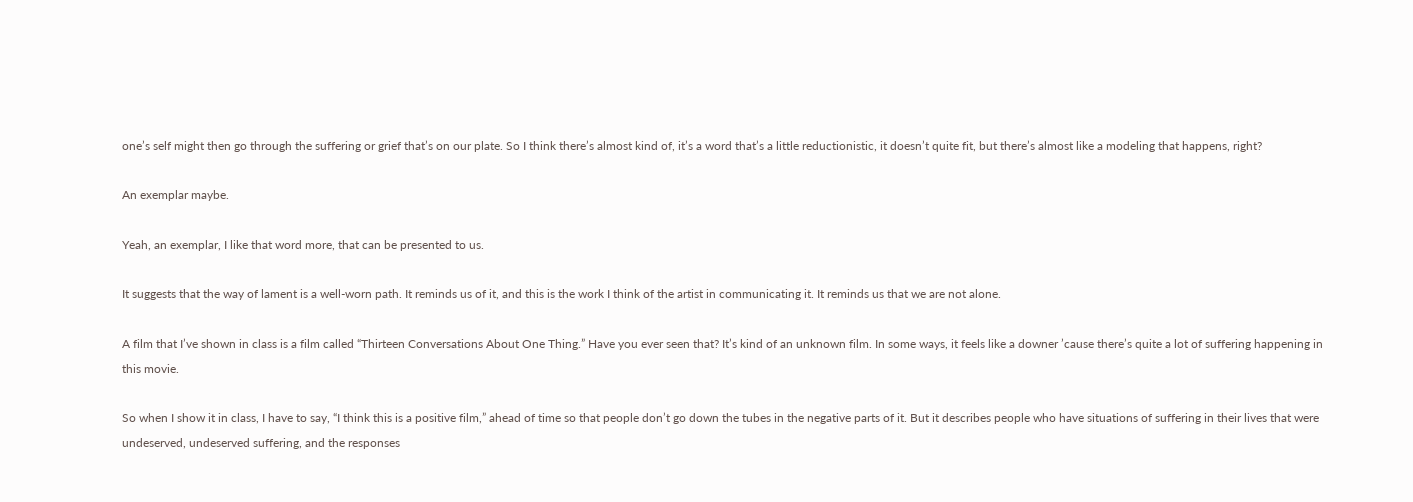one’s self might then go through the suffering or grief that’s on our plate. So I think there’s almost kind of, it’s a word that’s a little reductionistic, it doesn’t quite fit, but there’s almost like a modeling that happens, right?

An exemplar maybe.

Yeah, an exemplar, I like that word more, that can be presented to us.

It suggests that the way of lament is a well-worn path. It reminds us of it, and this is the work I think of the artist in communicating it. It reminds us that we are not alone.

A film that I’ve shown in class is a film called “Thirteen Conversations About One Thing.” Have you ever seen that? It’s kind of an unknown film. In some ways, it feels like a downer ’cause there’s quite a lot of suffering happening in this movie.

So when I show it in class, I have to say, “I think this is a positive film,” ahead of time so that people don’t go down the tubes in the negative parts of it. But it describes people who have situations of suffering in their lives that were undeserved, undeserved suffering, and the responses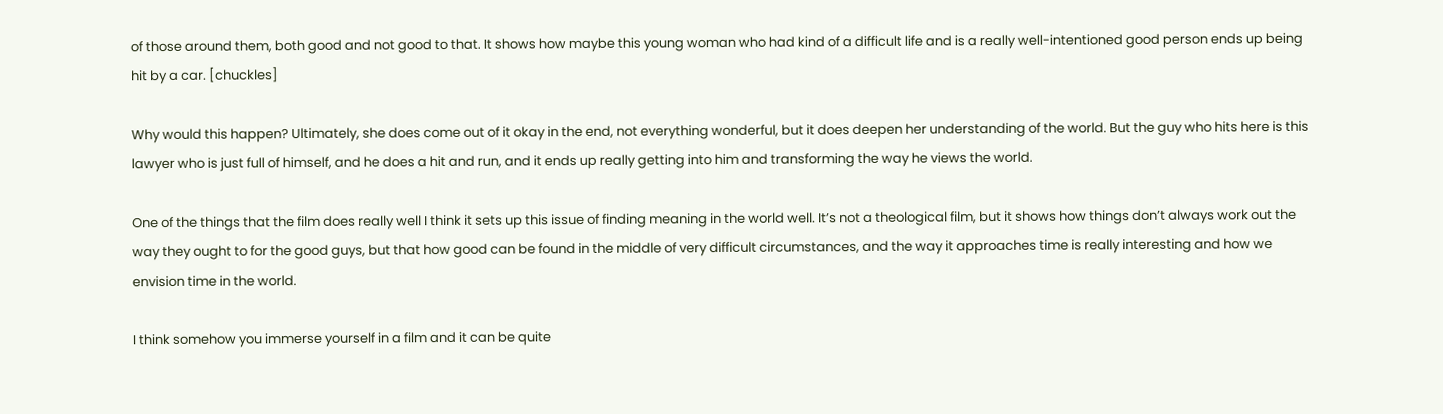of those around them, both good and not good to that. It shows how maybe this young woman who had kind of a difficult life and is a really well-intentioned good person ends up being hit by a car. [chuckles]

Why would this happen? Ultimately, she does come out of it okay in the end, not everything wonderful, but it does deepen her understanding of the world. But the guy who hits here is this lawyer who is just full of himself, and he does a hit and run, and it ends up really getting into him and transforming the way he views the world.

One of the things that the film does really well I think it sets up this issue of finding meaning in the world well. It’s not a theological film, but it shows how things don’t always work out the way they ought to for the good guys, but that how good can be found in the middle of very difficult circumstances, and the way it approaches time is really interesting and how we envision time in the world.

I think somehow you immerse yourself in a film and it can be quite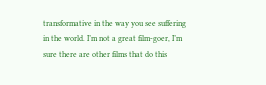transformative in the way you see suffering in the world. I’m not a great film-goer, I’m sure there are other films that do this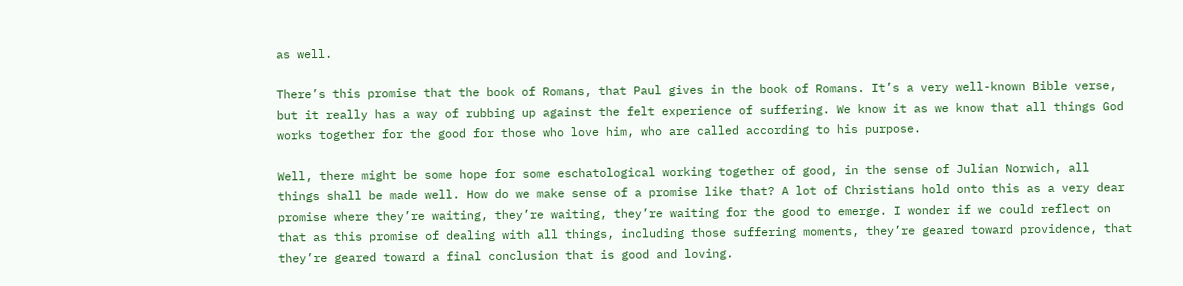as well.

There’s this promise that the book of Romans, that Paul gives in the book of Romans. It’s a very well-known Bible verse, but it really has a way of rubbing up against the felt experience of suffering. We know it as we know that all things God works together for the good for those who love him, who are called according to his purpose.

Well, there might be some hope for some eschatological working together of good, in the sense of Julian Norwich, all things shall be made well. How do we make sense of a promise like that? A lot of Christians hold onto this as a very dear promise where they’re waiting, they’re waiting, they’re waiting for the good to emerge. I wonder if we could reflect on that as this promise of dealing with all things, including those suffering moments, they’re geared toward providence, that they’re geared toward a final conclusion that is good and loving.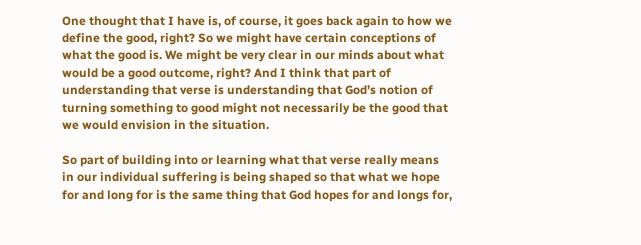One thought that I have is, of course, it goes back again to how we define the good, right? So we might have certain conceptions of what the good is. We might be very clear in our minds about what would be a good outcome, right? And I think that part of understanding that verse is understanding that God’s notion of turning something to good might not necessarily be the good that we would envision in the situation.

So part of building into or learning what that verse really means in our individual suffering is being shaped so that what we hope for and long for is the same thing that God hopes for and longs for,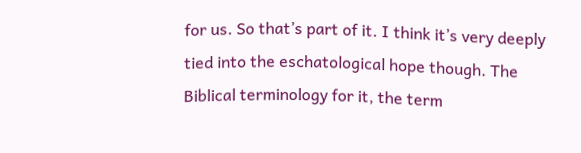for us. So that’s part of it. I think it’s very deeply tied into the eschatological hope though. The Biblical terminology for it, the term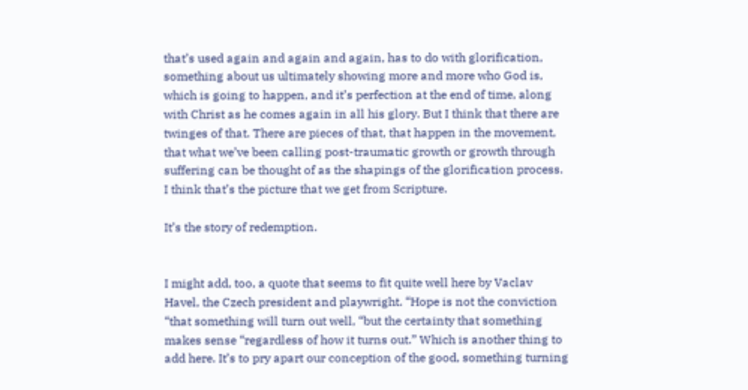that’s used again and again and again, has to do with glorification, something about us ultimately showing more and more who God is, which is going to happen, and it’s perfection at the end of time, along with Christ as he comes again in all his glory. But I think that there are twinges of that. There are pieces of that, that happen in the movement, that what we’ve been calling post-traumatic growth or growth through suffering can be thought of as the shapings of the glorification process. I think that’s the picture that we get from Scripture.

It’s the story of redemption.


I might add, too, a quote that seems to fit quite well here by Vaclav Havel, the Czech president and playwright. “Hope is not the conviction “that something will turn out well, “but the certainty that something makes sense “regardless of how it turns out.” Which is another thing to add here. It’s to pry apart our conception of the good, something turning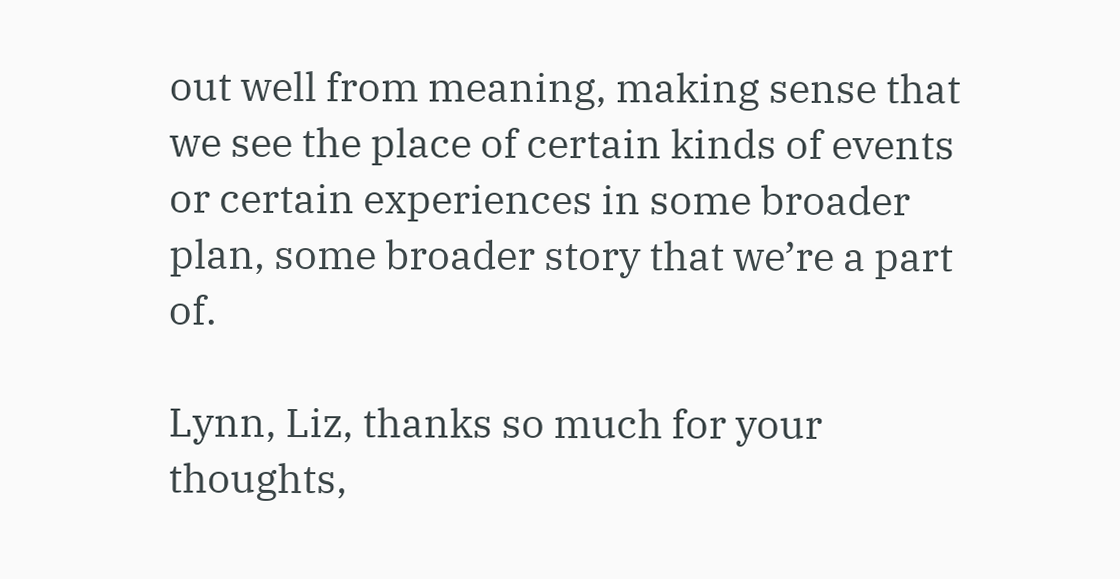out well from meaning, making sense that we see the place of certain kinds of events or certain experiences in some broader plan, some broader story that we’re a part of.

Lynn, Liz, thanks so much for your thoughts,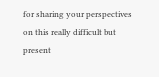for sharing your perspectives on this really difficult but present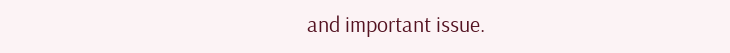and important issue.